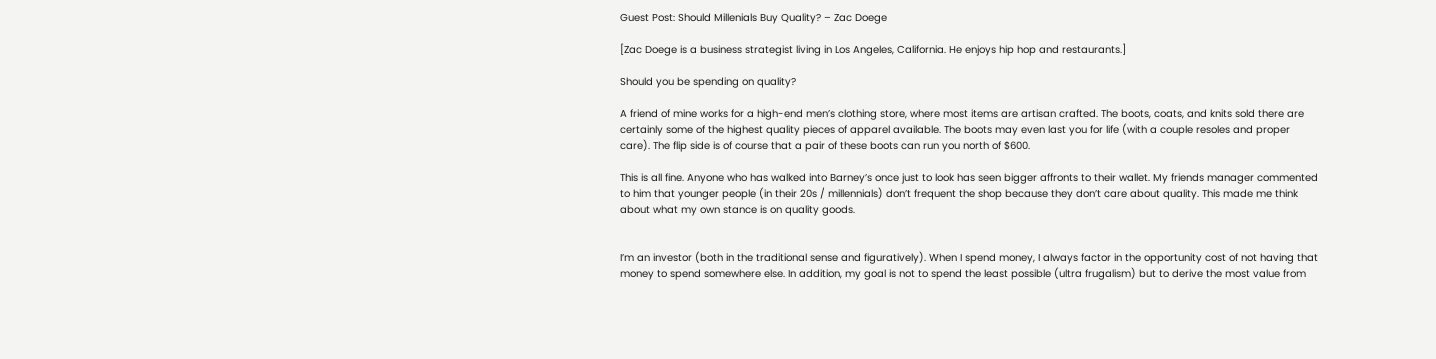Guest Post: Should Millenials Buy Quality? – Zac Doege

[Zac Doege is a business strategist living in Los Angeles, California. He enjoys hip hop and restaurants.]

Should you be spending on quality?

A friend of mine works for a high-end men’s clothing store, where most items are artisan crafted. The boots, coats, and knits sold there are certainly some of the highest quality pieces of apparel available. The boots may even last you for life (with a couple resoles and proper care). The flip side is of course that a pair of these boots can run you north of $600.

This is all fine. Anyone who has walked into Barney’s once just to look has seen bigger affronts to their wallet. My friends manager commented to him that younger people (in their 20s / millennials) don’t frequent the shop because they don’t care about quality. This made me think about what my own stance is on quality goods.


I’m an investor (both in the traditional sense and figuratively). When I spend money, I always factor in the opportunity cost of not having that money to spend somewhere else. In addition, my goal is not to spend the least possible (ultra frugalism) but to derive the most value from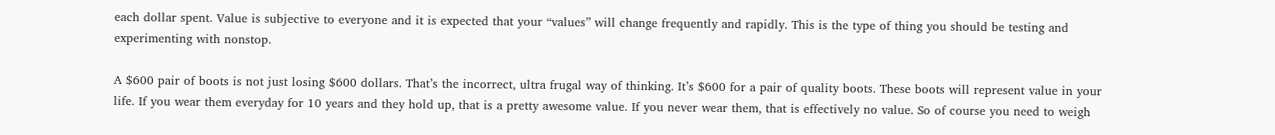each dollar spent. Value is subjective to everyone and it is expected that your “values” will change frequently and rapidly. This is the type of thing you should be testing and experimenting with nonstop.

A $600 pair of boots is not just losing $600 dollars. That’s the incorrect, ultra frugal way of thinking. It’s $600 for a pair of quality boots. These boots will represent value in your life. If you wear them everyday for 10 years and they hold up, that is a pretty awesome value. If you never wear them, that is effectively no value. So of course you need to weigh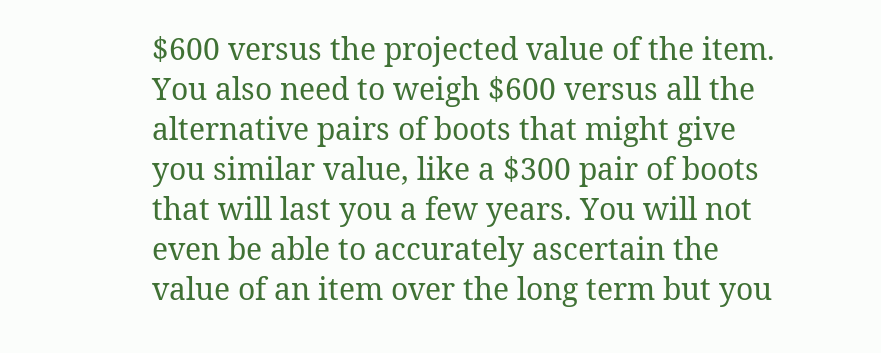$600 versus the projected value of the item. You also need to weigh $600 versus all the alternative pairs of boots that might give you similar value, like a $300 pair of boots that will last you a few years. You will not even be able to accurately ascertain the value of an item over the long term but you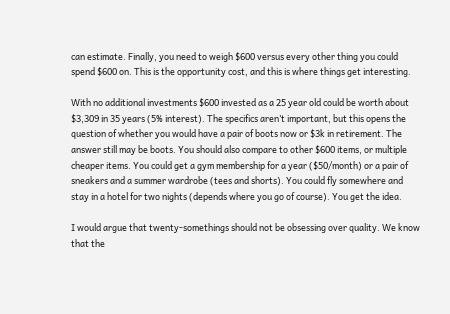can estimate. Finally, you need to weigh $600 versus every other thing you could spend $600 on. This is the opportunity cost, and this is where things get interesting.

With no additional investments $600 invested as a 25 year old could be worth about $3,309 in 35 years (5% interest). The specifics aren’t important, but this opens the question of whether you would have a pair of boots now or $3k in retirement. The answer still may be boots. You should also compare to other $600 items, or multiple cheaper items. You could get a gym membership for a year ($50/month) or a pair of sneakers and a summer wardrobe (tees and shorts). You could fly somewhere and stay in a hotel for two nights (depends where you go of course). You get the idea.

I would argue that twenty-somethings should not be obsessing over quality. We know that the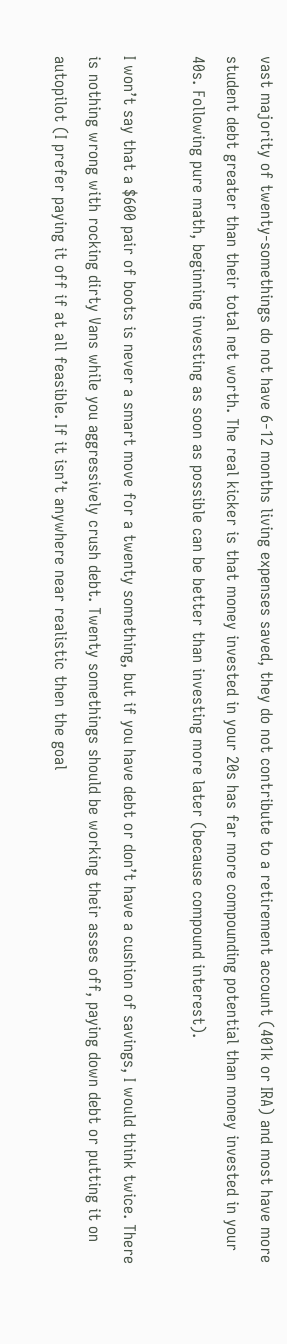vast majority of twenty-somethings do not have 6-12 months living expenses saved, they do not contribute to a retirement account (401k or IRA) and most have more student debt greater than their total net worth. The real kicker is that money invested in your 20s has far more compounding potential than money invested in your 40s. Following pure math, beginning investing as soon as possible can be better than investing more later (because compound interest).

I won’t say that a $600 pair of boots is never a smart move for a twenty something, but if you have debt or don’t have a cushion of savings, I would think twice. There is nothing wrong with rocking dirty Vans while you aggressively crush debt. Twenty somethings should be working their asses off, paying down debt or putting it on autopilot (I prefer paying it off if at all feasible. If it isn’t anywhere near realistic then the goal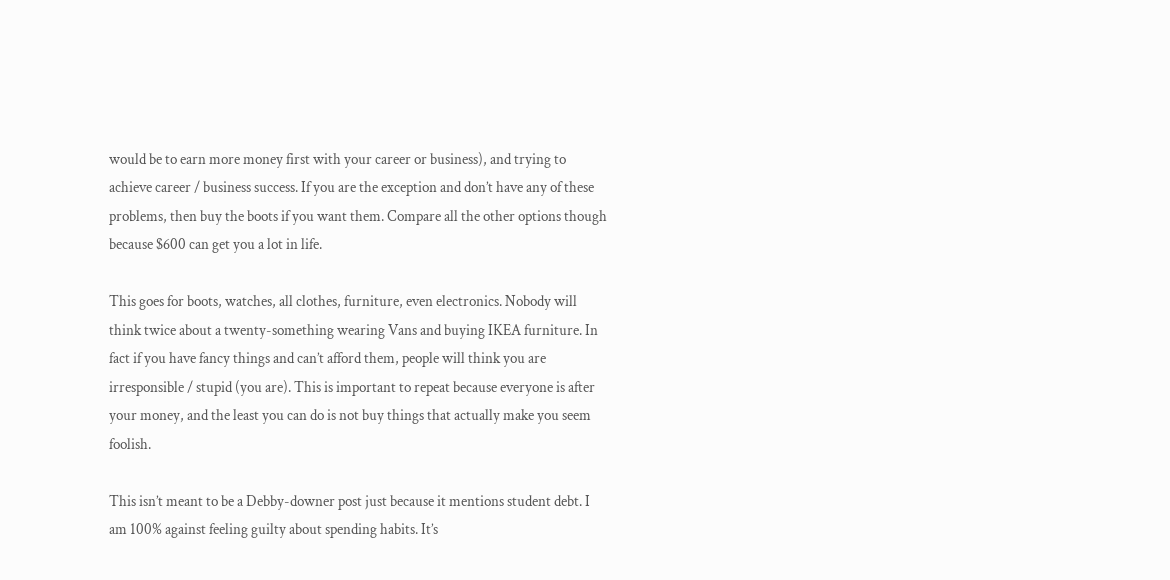would be to earn more money first with your career or business), and trying to achieve career / business success. If you are the exception and don’t have any of these problems, then buy the boots if you want them. Compare all the other options though because $600 can get you a lot in life.

This goes for boots, watches, all clothes, furniture, even electronics. Nobody will think twice about a twenty-something wearing Vans and buying IKEA furniture. In fact if you have fancy things and can’t afford them, people will think you are irresponsible / stupid (you are). This is important to repeat because everyone is after your money, and the least you can do is not buy things that actually make you seem foolish.

This isn’t meant to be a Debby-downer post just because it mentions student debt. I am 100% against feeling guilty about spending habits. It’s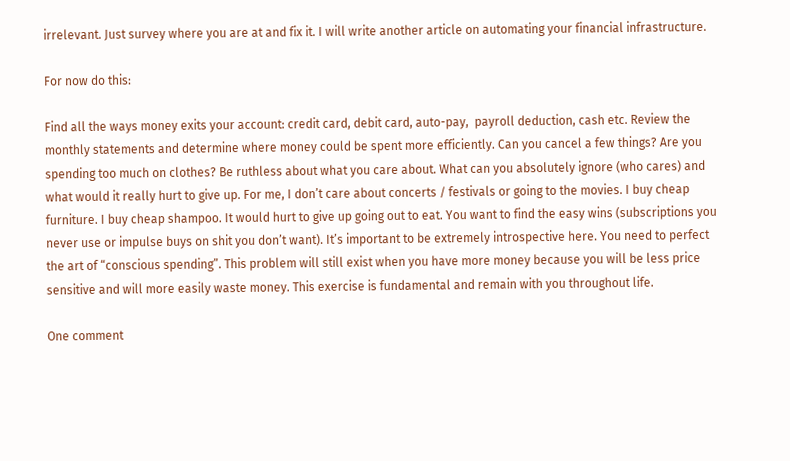irrelevant. Just survey where you are at and fix it. I will write another article on automating your financial infrastructure.

For now do this:

Find all the ways money exits your account: credit card, debit card, auto-pay,  payroll deduction, cash etc. Review the monthly statements and determine where money could be spent more efficiently. Can you cancel a few things? Are you spending too much on clothes? Be ruthless about what you care about. What can you absolutely ignore (who cares) and what would it really hurt to give up. For me, I don’t care about concerts / festivals or going to the movies. I buy cheap furniture. I buy cheap shampoo. It would hurt to give up going out to eat. You want to find the easy wins (subscriptions you never use or impulse buys on shit you don’t want). It’s important to be extremely introspective here. You need to perfect the art of “conscious spending”. This problem will still exist when you have more money because you will be less price sensitive and will more easily waste money. This exercise is fundamental and remain with you throughout life.

One comment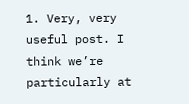1. Very, very useful post. I think we’re particularly at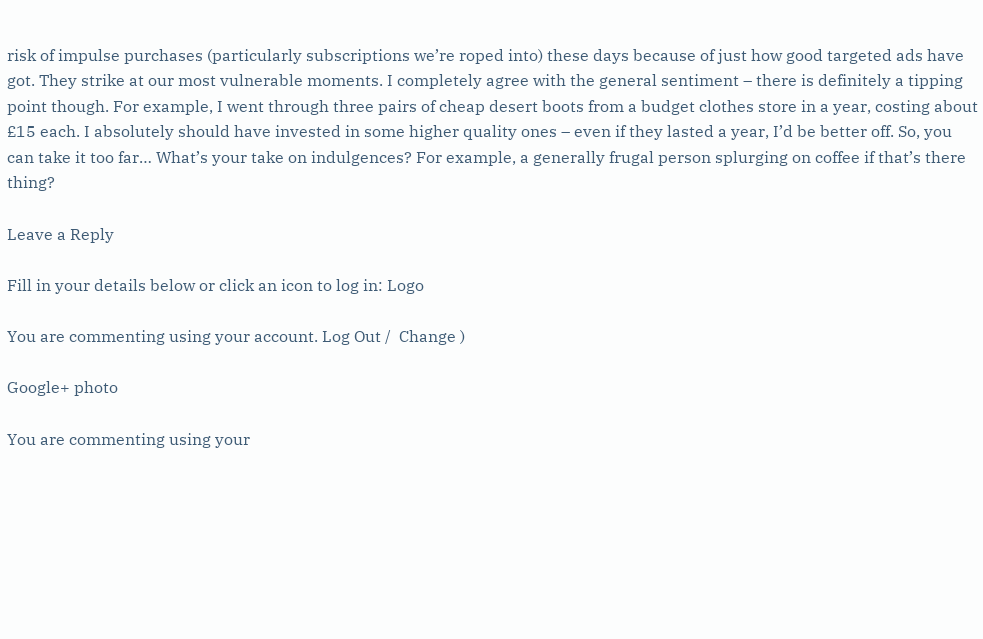risk of impulse purchases (particularly subscriptions we’re roped into) these days because of just how good targeted ads have got. They strike at our most vulnerable moments. I completely agree with the general sentiment – there is definitely a tipping point though. For example, I went through three pairs of cheap desert boots from a budget clothes store in a year, costing about £15 each. I absolutely should have invested in some higher quality ones – even if they lasted a year, I’d be better off. So, you can take it too far… What’s your take on indulgences? For example, a generally frugal person splurging on coffee if that’s there thing?

Leave a Reply

Fill in your details below or click an icon to log in: Logo

You are commenting using your account. Log Out /  Change )

Google+ photo

You are commenting using your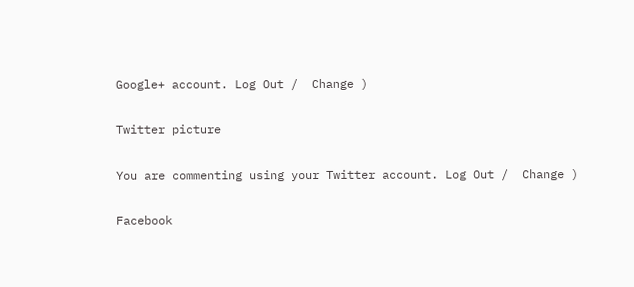Google+ account. Log Out /  Change )

Twitter picture

You are commenting using your Twitter account. Log Out /  Change )

Facebook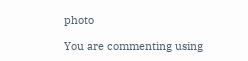photo

You are commenting using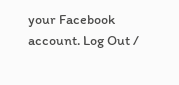your Facebook account. Log Out /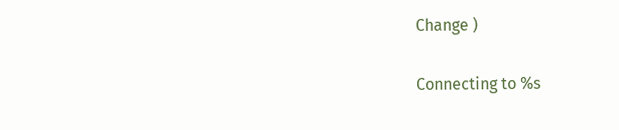Change )

Connecting to %s